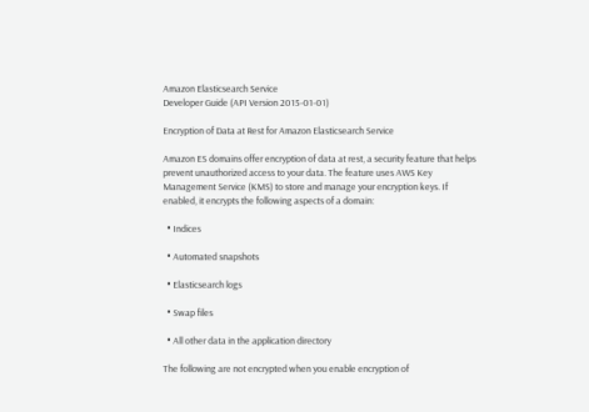Amazon Elasticsearch Service
Developer Guide (API Version 2015-01-01)

Encryption of Data at Rest for Amazon Elasticsearch Service

Amazon ES domains offer encryption of data at rest, a security feature that helps prevent unauthorized access to your data. The feature uses AWS Key Management Service (KMS) to store and manage your encryption keys. If enabled, it encrypts the following aspects of a domain:

  • Indices

  • Automated snapshots

  • Elasticsearch logs

  • Swap files

  • All other data in the application directory

The following are not encrypted when you enable encryption of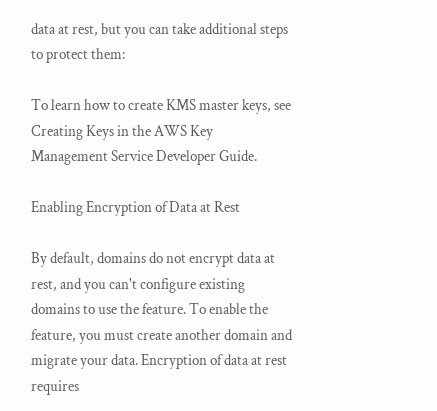data at rest, but you can take additional steps to protect them:

To learn how to create KMS master keys, see Creating Keys in the AWS Key Management Service Developer Guide.

Enabling Encryption of Data at Rest

By default, domains do not encrypt data at rest, and you can't configure existing domains to use the feature. To enable the feature, you must create another domain and migrate your data. Encryption of data at rest requires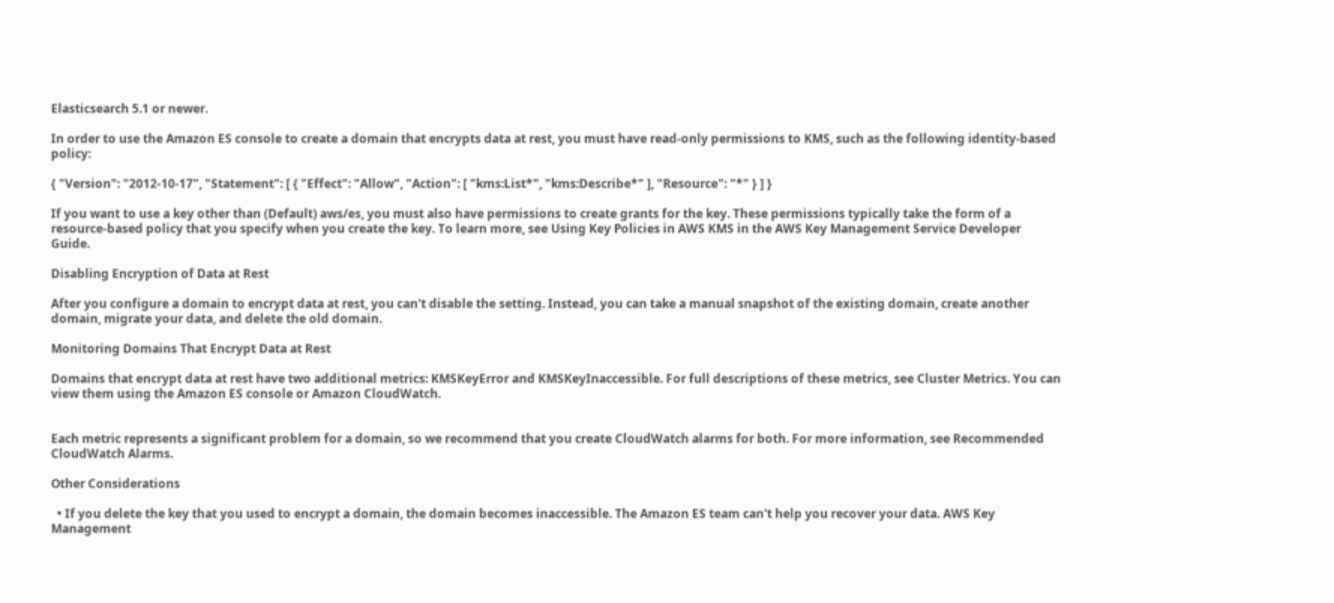Elasticsearch 5.1 or newer.

In order to use the Amazon ES console to create a domain that encrypts data at rest, you must have read-only permissions to KMS, such as the following identity-based policy:

{ "Version": "2012-10-17", "Statement": [ { "Effect": "Allow", "Action": [ "kms:List*", "kms:Describe*" ], "Resource": "*" } ] }

If you want to use a key other than (Default) aws/es, you must also have permissions to create grants for the key. These permissions typically take the form of a resource-based policy that you specify when you create the key. To learn more, see Using Key Policies in AWS KMS in the AWS Key Management Service Developer Guide.

Disabling Encryption of Data at Rest

After you configure a domain to encrypt data at rest, you can't disable the setting. Instead, you can take a manual snapshot of the existing domain, create another domain, migrate your data, and delete the old domain.

Monitoring Domains That Encrypt Data at Rest

Domains that encrypt data at rest have two additional metrics: KMSKeyError and KMSKeyInaccessible. For full descriptions of these metrics, see Cluster Metrics. You can view them using the Amazon ES console or Amazon CloudWatch.


Each metric represents a significant problem for a domain, so we recommend that you create CloudWatch alarms for both. For more information, see Recommended CloudWatch Alarms.

Other Considerations

  • If you delete the key that you used to encrypt a domain, the domain becomes inaccessible. The Amazon ES team can't help you recover your data. AWS Key Management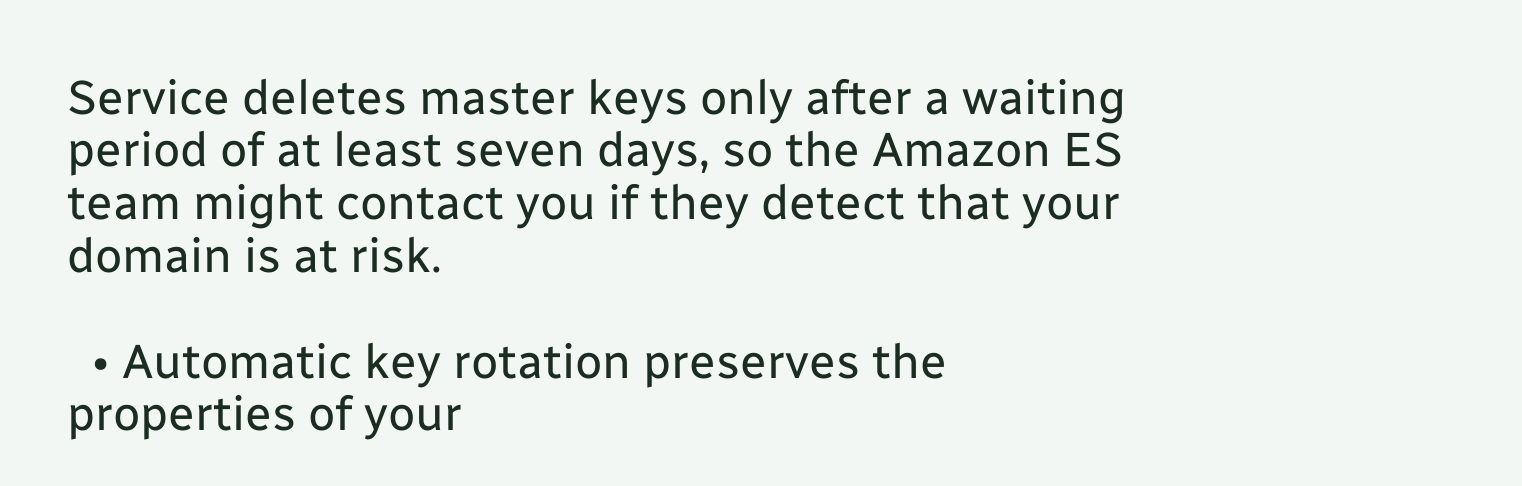Service deletes master keys only after a waiting period of at least seven days, so the Amazon ES team might contact you if they detect that your domain is at risk.

  • Automatic key rotation preserves the properties of your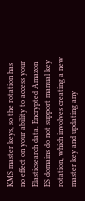KMS master keys, so the rotation has no effect on your ability to access your Elasticsearch data. Encrypted Amazon ES domains do not support manual key rotation, which involves creating a new master key and updating any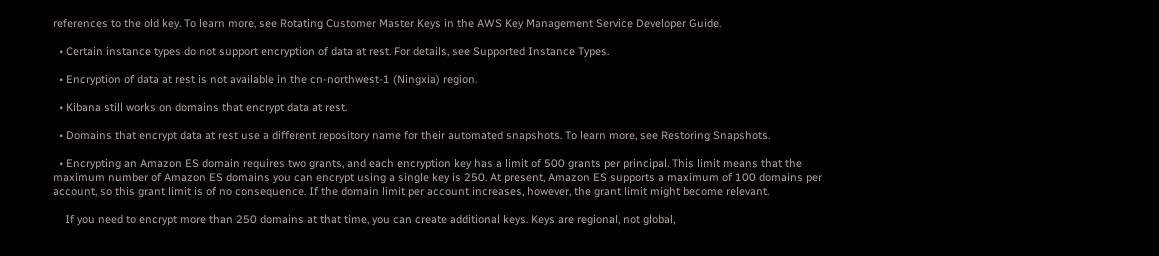references to the old key. To learn more, see Rotating Customer Master Keys in the AWS Key Management Service Developer Guide.

  • Certain instance types do not support encryption of data at rest. For details, see Supported Instance Types.

  • Encryption of data at rest is not available in the cn-northwest-1 (Ningxia) region.

  • Kibana still works on domains that encrypt data at rest.

  • Domains that encrypt data at rest use a different repository name for their automated snapshots. To learn more, see Restoring Snapshots.

  • Encrypting an Amazon ES domain requires two grants, and each encryption key has a limit of 500 grants per principal. This limit means that the maximum number of Amazon ES domains you can encrypt using a single key is 250. At present, Amazon ES supports a maximum of 100 domains per account, so this grant limit is of no consequence. If the domain limit per account increases, however, the grant limit might become relevant.

    If you need to encrypt more than 250 domains at that time, you can create additional keys. Keys are regional, not global,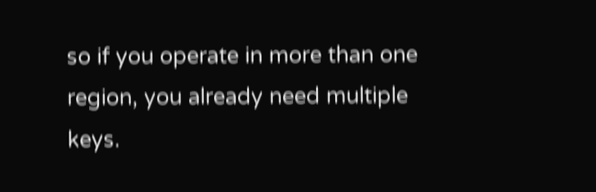so if you operate in more than one region, you already need multiple keys.